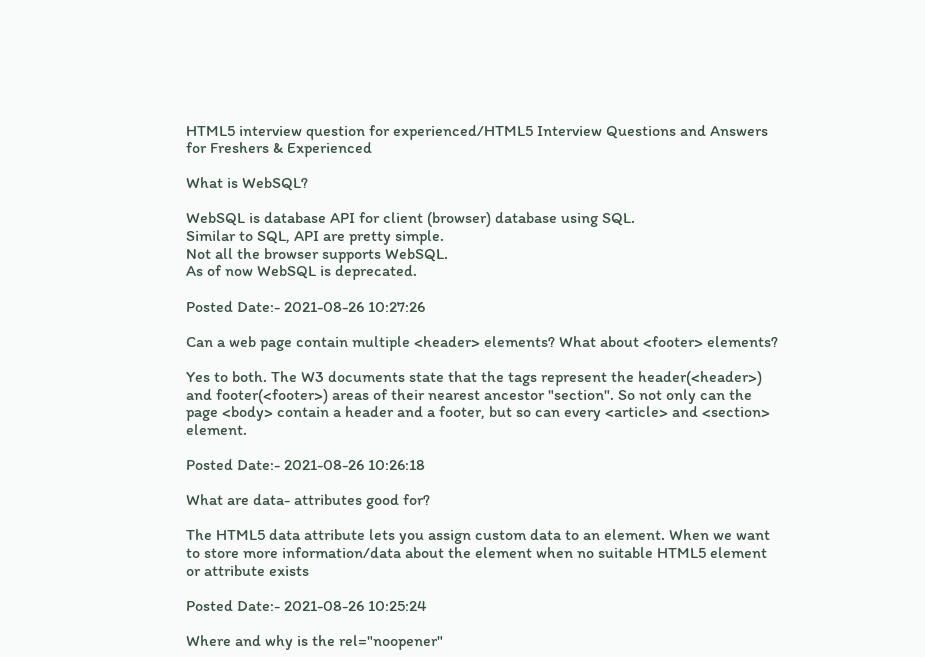HTML5 interview question for experienced/HTML5 Interview Questions and Answers for Freshers & Experienced

What is WebSQL?

WebSQL is database API for client (browser) database using SQL.
Similar to SQL, API are pretty simple.
Not all the browser supports WebSQL.
As of now WebSQL is deprecated.

Posted Date:- 2021-08-26 10:27:26

Can a web page contain multiple <header> elements? What about <footer> elements?

Yes to both. The W3 documents state that the tags represent the header(<header>) and footer(<footer>) areas of their nearest ancestor "section". So not only can the page <body> contain a header and a footer, but so can every <article> and <section> element.

Posted Date:- 2021-08-26 10:26:18

What are data- attributes good for?

The HTML5 data attribute lets you assign custom data to an element. When we want to store more information/data about the element when no suitable HTML5 element or attribute exists

Posted Date:- 2021-08-26 10:25:24

Where and why is the rel="noopener"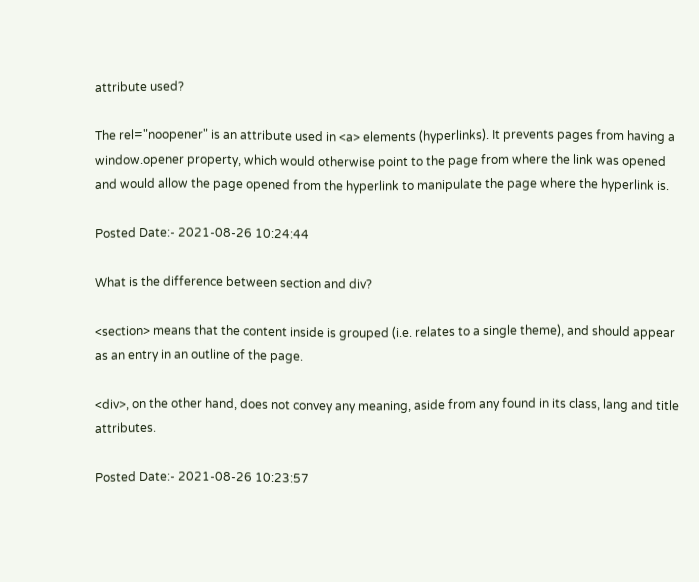attribute used?

The rel="noopener" is an attribute used in <a> elements (hyperlinks). It prevents pages from having a window.opener property, which would otherwise point to the page from where the link was opened and would allow the page opened from the hyperlink to manipulate the page where the hyperlink is.

Posted Date:- 2021-08-26 10:24:44

What is the difference between section and div?

<section> means that the content inside is grouped (i.e. relates to a single theme), and should appear as an entry in an outline of the page.

<div>, on the other hand, does not convey any meaning, aside from any found in its class, lang and title attributes.

Posted Date:- 2021-08-26 10:23:57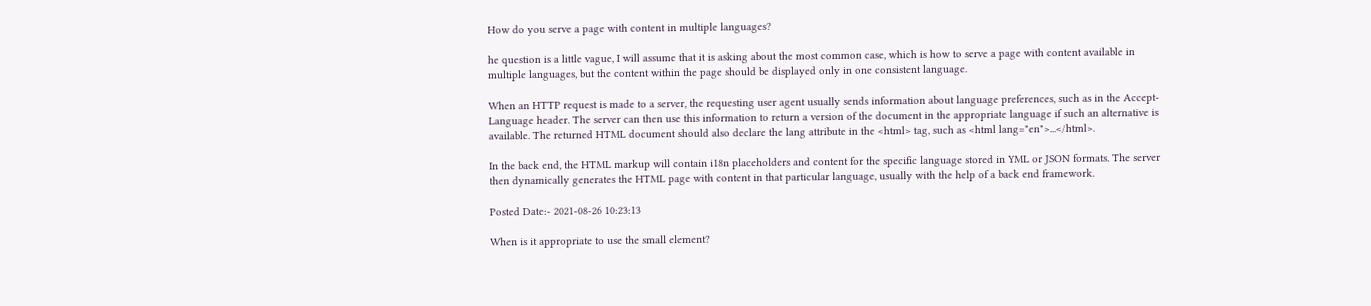How do you serve a page with content in multiple languages?

he question is a little vague, I will assume that it is asking about the most common case, which is how to serve a page with content available in multiple languages, but the content within the page should be displayed only in one consistent language.

When an HTTP request is made to a server, the requesting user agent usually sends information about language preferences, such as in the Accept-Language header. The server can then use this information to return a version of the document in the appropriate language if such an alternative is available. The returned HTML document should also declare the lang attribute in the <html> tag, such as <html lang="en">...</html>.

In the back end, the HTML markup will contain i18n placeholders and content for the specific language stored in YML or JSON formats. The server then dynamically generates the HTML page with content in that particular language, usually with the help of a back end framework.

Posted Date:- 2021-08-26 10:23:13

When is it appropriate to use the small element?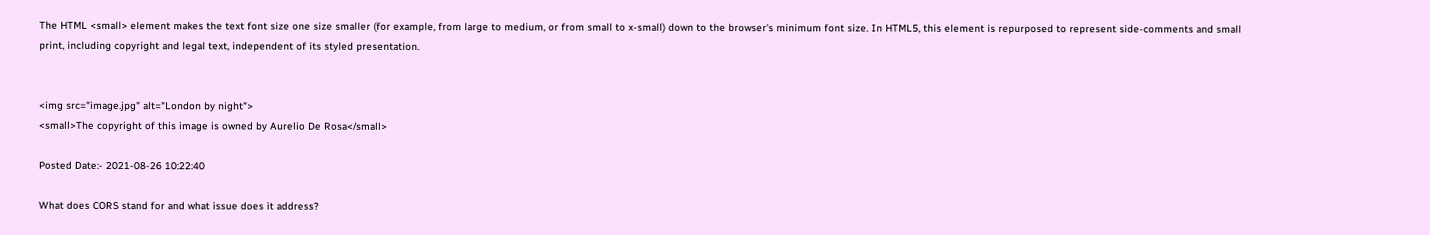The HTML <small> element makes the text font size one size smaller (for example, from large to medium, or from small to x-small) down to the browser's minimum font size. In HTML5, this element is repurposed to represent side-comments and small print, including copyright and legal text, independent of its styled presentation.


<img src="image.jpg" alt="London by night">
<small>The copyright of this image is owned by Aurelio De Rosa</small>

Posted Date:- 2021-08-26 10:22:40

What does CORS stand for and what issue does it address?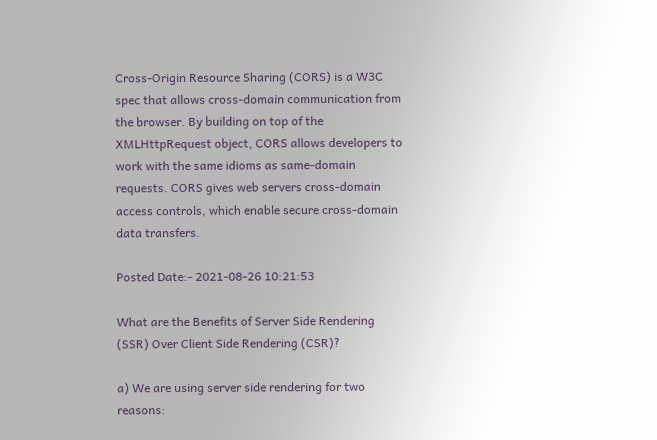Cross-Origin Resource Sharing (CORS) is a W3C spec that allows cross-domain communication from the browser. By building on top of the XMLHttpRequest object, CORS allows developers to work with the same idioms as same-domain requests. CORS gives web servers cross-domain access controls, which enable secure cross-domain data transfers.

Posted Date:- 2021-08-26 10:21:53

What are the Benefits of Server Side Rendering (SSR) Over Client Side Rendering (CSR)?

a) We are using server side rendering for two reasons: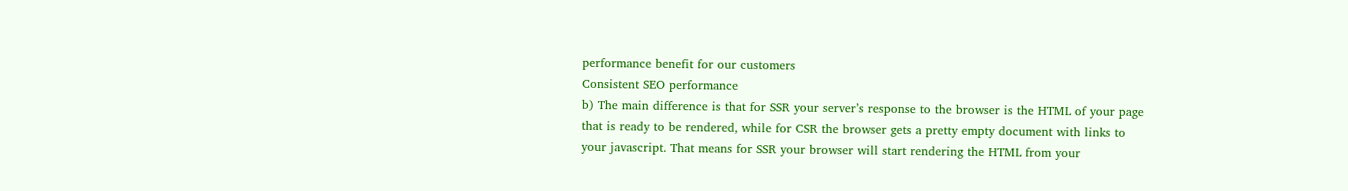performance benefit for our customers
Consistent SEO performance
b) The main difference is that for SSR your server’s response to the browser is the HTML of your page that is ready to be rendered, while for CSR the browser gets a pretty empty document with links to your javascript. That means for SSR your browser will start rendering the HTML from your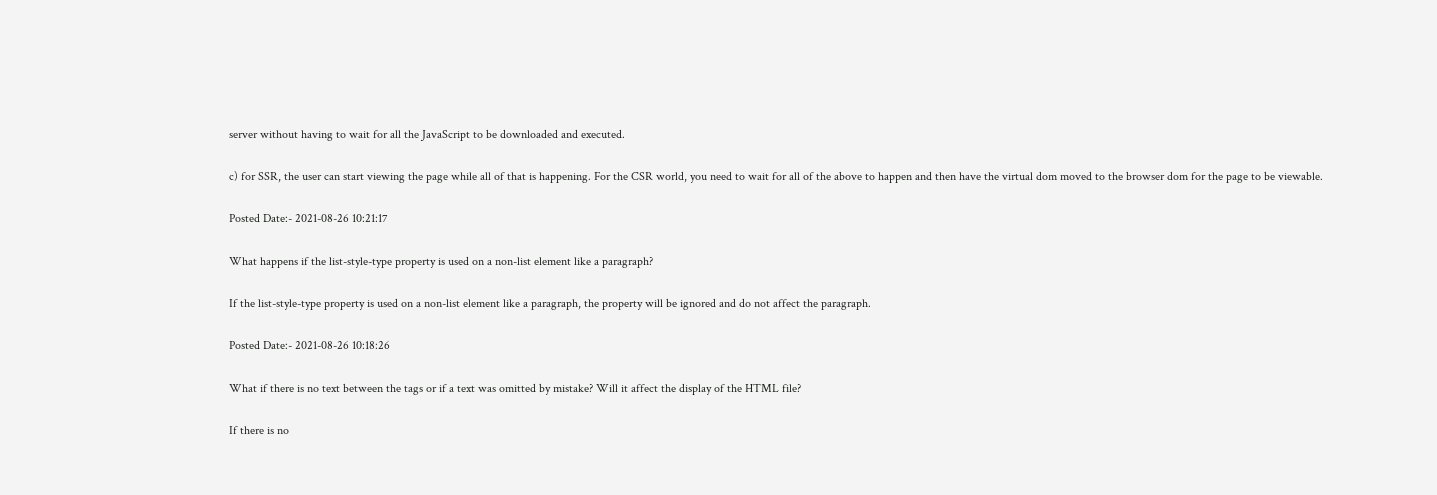server without having to wait for all the JavaScript to be downloaded and executed.

c) for SSR, the user can start viewing the page while all of that is happening. For the CSR world, you need to wait for all of the above to happen and then have the virtual dom moved to the browser dom for the page to be viewable.

Posted Date:- 2021-08-26 10:21:17

What happens if the list-style-type property is used on a non-list element like a paragraph?

If the list-style-type property is used on a non-list element like a paragraph, the property will be ignored and do not affect the paragraph.

Posted Date:- 2021-08-26 10:18:26

What if there is no text between the tags or if a text was omitted by mistake? Will it affect the display of the HTML file?

If there is no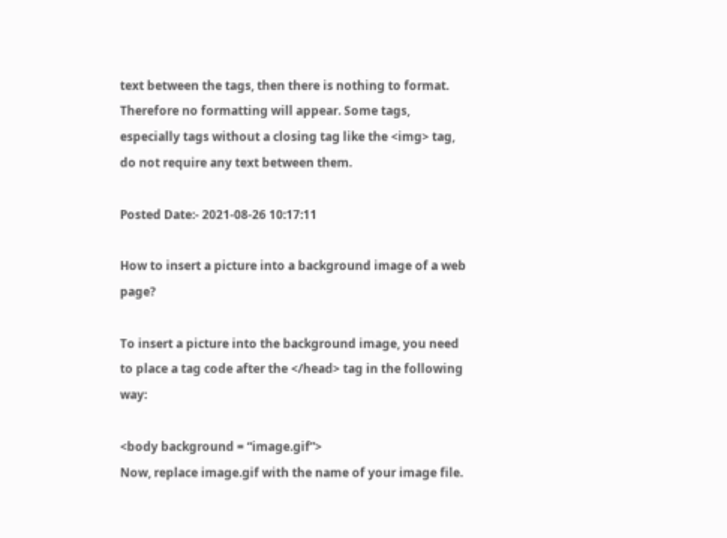text between the tags, then there is nothing to format. Therefore no formatting will appear. Some tags, especially tags without a closing tag like the <img> tag, do not require any text between them.

Posted Date:- 2021-08-26 10:17:11

How to insert a picture into a background image of a web page?

To insert a picture into the background image, you need to place a tag code after the </head> tag in the following way:

<body background = “image.gif”>
Now, replace image.gif with the name of your image file.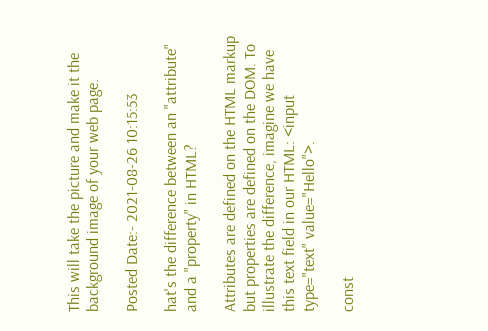This will take the picture and make it the background image of your web page.

Posted Date:- 2021-08-26 10:15:53

hat's the difference between an "attribute" and a "property" in HTML?

Attributes are defined on the HTML markup but properties are defined on the DOM. To illustrate the difference, imagine we have this text field in our HTML: <input type="text" value="Hello">.

const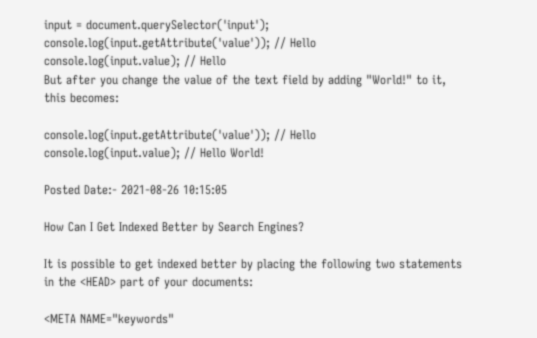input = document.querySelector('input');
console.log(input.getAttribute('value')); // Hello
console.log(input.value); // Hello
But after you change the value of the text field by adding "World!" to it, this becomes:

console.log(input.getAttribute('value')); // Hello
console.log(input.value); // Hello World!

Posted Date:- 2021-08-26 10:15:05

How Can I Get Indexed Better by Search Engines?

It is possible to get indexed better by placing the following two statements in the <HEAD> part of your documents:

<META NAME="keywords"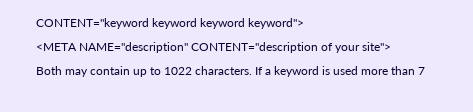CONTENT="keyword keyword keyword keyword">
<META NAME="description" CONTENT="description of your site">
Both may contain up to 1022 characters. If a keyword is used more than 7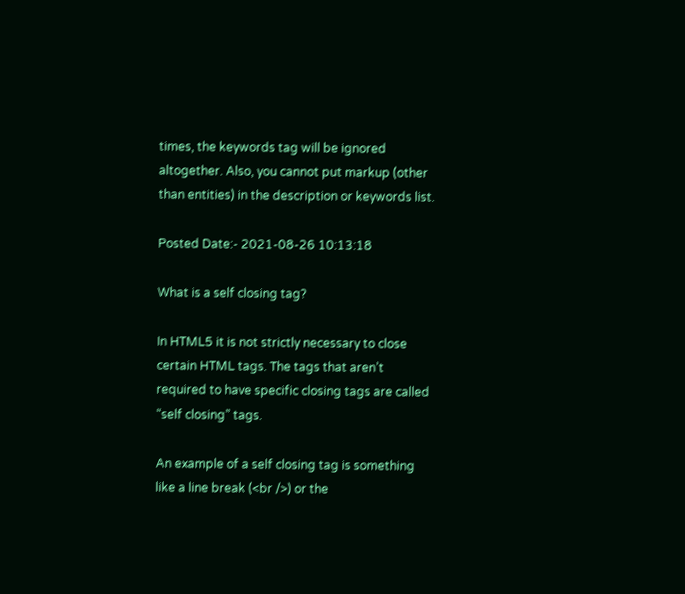times, the keywords tag will be ignored altogether. Also, you cannot put markup (other than entities) in the description or keywords list.

Posted Date:- 2021-08-26 10:13:18

What is a self closing tag?

In HTML5 it is not strictly necessary to close certain HTML tags. The tags that aren’t required to have specific closing tags are called “self closing” tags.

An example of a self closing tag is something like a line break (<br />) or the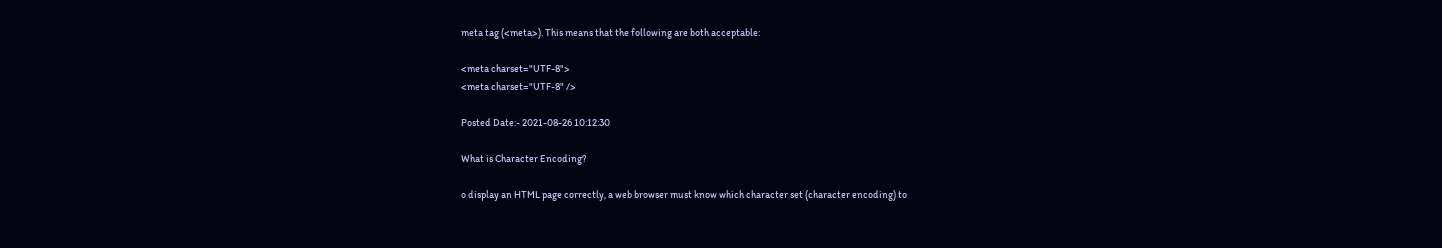meta tag (<meta>). This means that the following are both acceptable:

<meta charset="UTF-8">
<meta charset="UTF-8" />

Posted Date:- 2021-08-26 10:12:30

What is Character Encoding?

o display an HTML page correctly, a web browser must know which character set (character encoding) to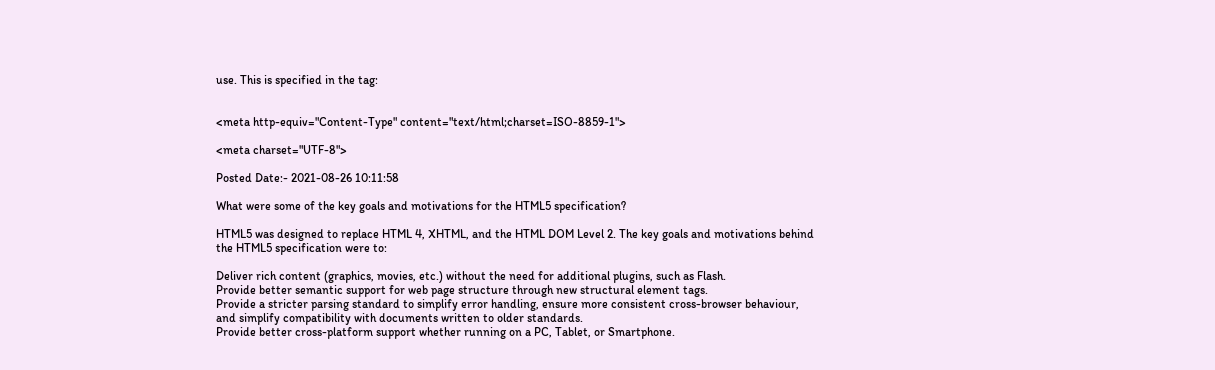use. This is specified in the tag:


<meta http-equiv="Content-Type" content="text/html;charset=ISO-8859-1">

<meta charset="UTF-8">

Posted Date:- 2021-08-26 10:11:58

What were some of the key goals and motivations for the HTML5 specification?

HTML5 was designed to replace HTML 4, XHTML, and the HTML DOM Level 2. The key goals and motivations behind the HTML5 specification were to:

Deliver rich content (graphics, movies, etc.) without the need for additional plugins, such as Flash.
Provide better semantic support for web page structure through new structural element tags.
Provide a stricter parsing standard to simplify error handling, ensure more consistent cross-browser behaviour, and simplify compatibility with documents written to older standards.
Provide better cross-platform support whether running on a PC, Tablet, or Smartphone.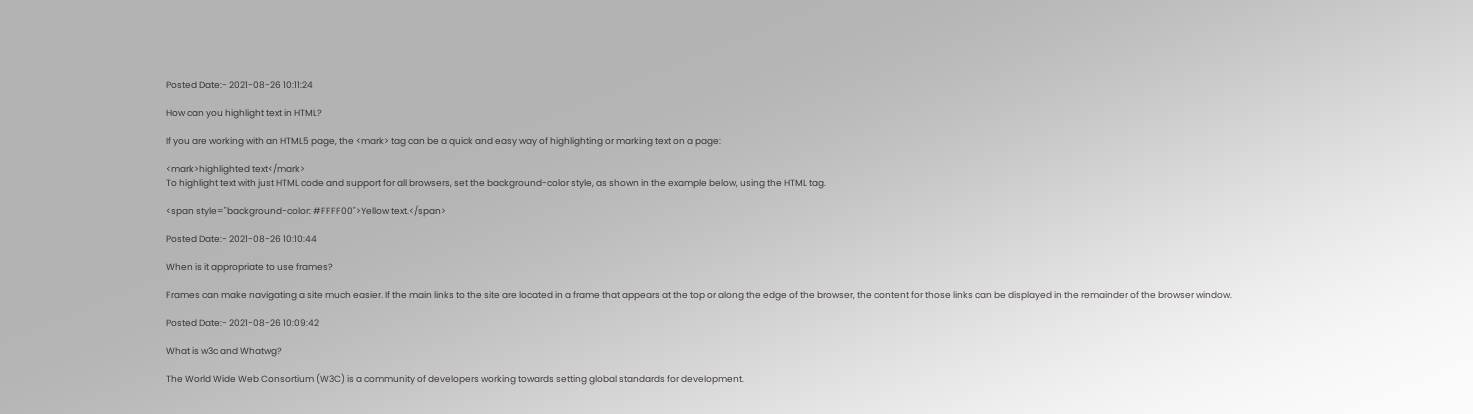Posted Date:- 2021-08-26 10:11:24

How can you highlight text in HTML?

If you are working with an HTML5 page, the <mark> tag can be a quick and easy way of highlighting or marking text on a page:

<mark>highlighted text</mark>
To highlight text with just HTML code and support for all browsers, set the background-color style, as shown in the example below, using the HTML tag.

<span style="background-color: #FFFF00">Yellow text.</span>

Posted Date:- 2021-08-26 10:10:44

When is it appropriate to use frames?

Frames can make navigating a site much easier. If the main links to the site are located in a frame that appears at the top or along the edge of the browser, the content for those links can be displayed in the remainder of the browser window.

Posted Date:- 2021-08-26 10:09:42

What is w3c and Whatwg?

The World Wide Web Consortium (W3C) is a community of developers working towards setting global standards for development.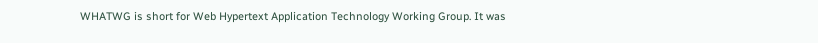WHATWG is short for Web Hypertext Application Technology Working Group. It was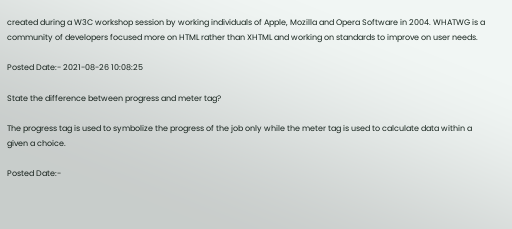created during a W3C workshop session by working individuals of Apple, Mozilla and Opera Software in 2004. WHATWG is a community of developers focused more on HTML rather than XHTML and working on standards to improve on user needs.

Posted Date:- 2021-08-26 10:08:25

State the difference between progress and meter tag?

The progress tag is used to symbolize the progress of the job only while the meter tag is used to calculate data within a given a choice.

Posted Date:-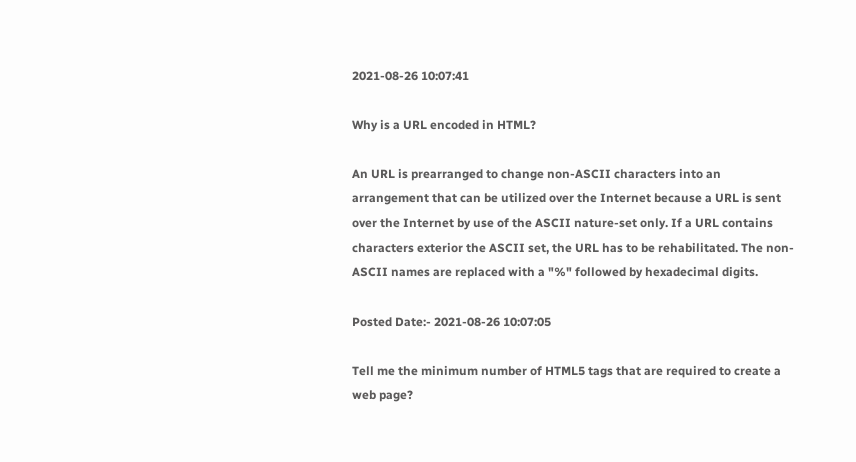2021-08-26 10:07:41

Why is a URL encoded in HTML?

An URL is prearranged to change non-ASCII characters into an arrangement that can be utilized over the Internet because a URL is sent over the Internet by use of the ASCII nature-set only. If a URL contains characters exterior the ASCII set, the URL has to be rehabilitated. The non-ASCII names are replaced with a "%" followed by hexadecimal digits.

Posted Date:- 2021-08-26 10:07:05

Tell me the minimum number of HTML5 tags that are required to create a web page?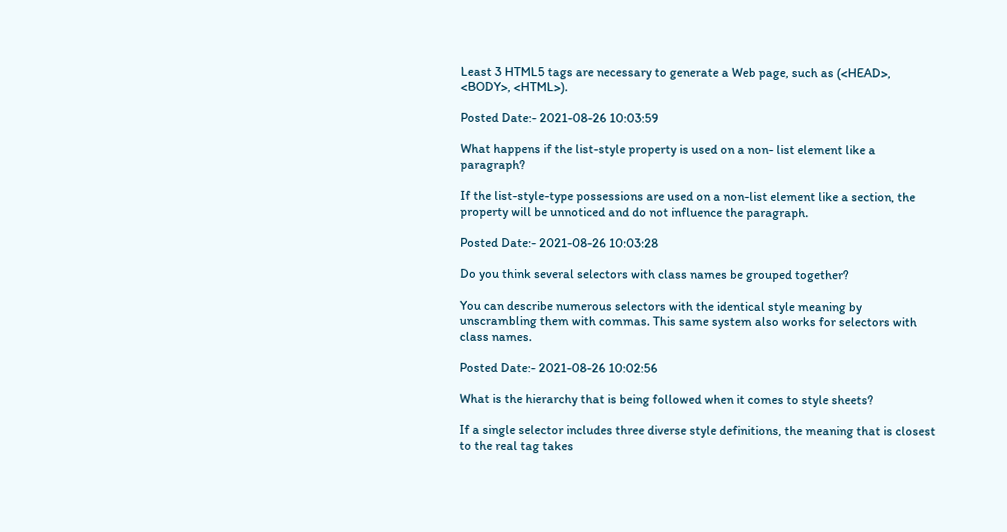Least 3 HTML5 tags are necessary to generate a Web page, such as (<HEAD>, <BODY>, <HTML>).

Posted Date:- 2021-08-26 10:03:59

What happens if the list-style property is used on a non- list element like a paragraph?

If the list-style-type possessions are used on a non-list element like a section, the property will be unnoticed and do not influence the paragraph.

Posted Date:- 2021-08-26 10:03:28

Do you think several selectors with class names be grouped together?

You can describe numerous selectors with the identical style meaning by unscrambling them with commas. This same system also works for selectors with class names.

Posted Date:- 2021-08-26 10:02:56

What is the hierarchy that is being followed when it comes to style sheets?

If a single selector includes three diverse style definitions, the meaning that is closest to the real tag takes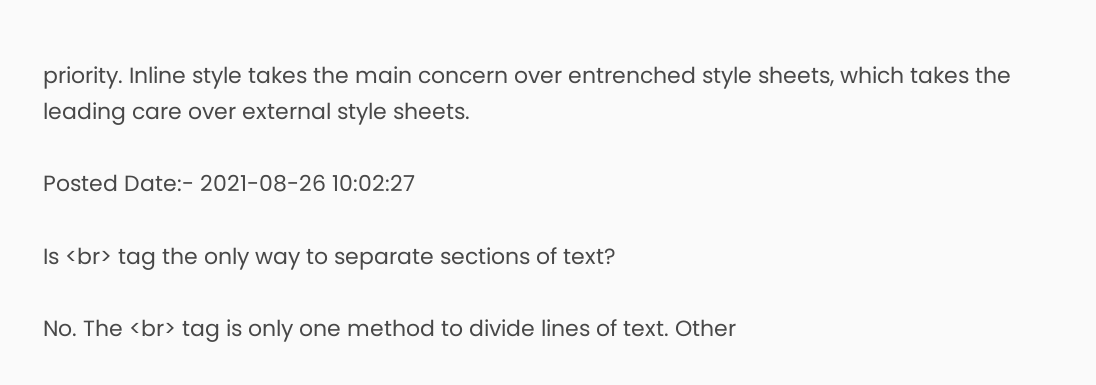priority. Inline style takes the main concern over entrenched style sheets, which takes the leading care over external style sheets.

Posted Date:- 2021-08-26 10:02:27

Is <br> tag the only way to separate sections of text?

No. The <br> tag is only one method to divide lines of text. Other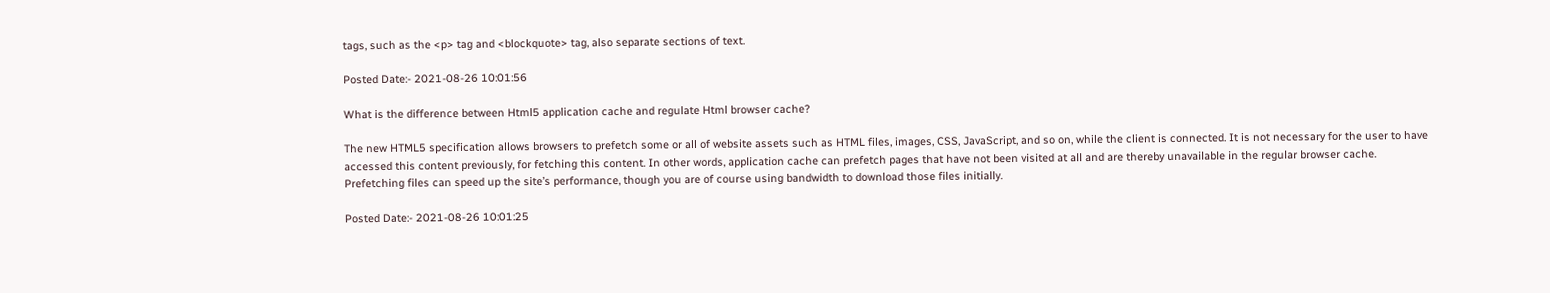tags, such as the <p> tag and <blockquote> tag, also separate sections of text.

Posted Date:- 2021-08-26 10:01:56

What is the difference between Html5 application cache and regulate Html browser cache?

The new HTML5 specification allows browsers to prefetch some or all of website assets such as HTML files, images, CSS, JavaScript, and so on, while the client is connected. It is not necessary for the user to have accessed this content previously, for fetching this content. In other words, application cache can prefetch pages that have not been visited at all and are thereby unavailable in the regular browser cache. Prefetching files can speed up the site’s performance, though you are of course using bandwidth to download those files initially.

Posted Date:- 2021-08-26 10:01:25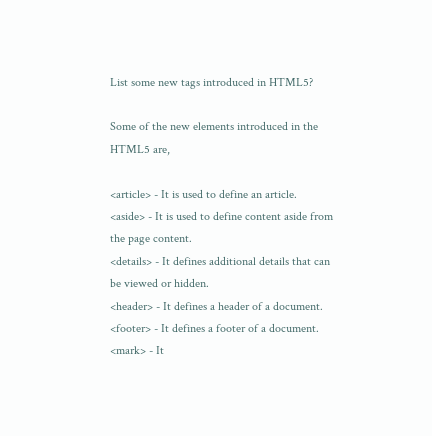List some new tags introduced in HTML5?

Some of the new elements introduced in the HTML5 are,

<article> - It is used to define an article.
<aside> - It is used to define content aside from the page content.
<details> - It defines additional details that can be viewed or hidden.
<header> - It defines a header of a document.
<footer> - It defines a footer of a document.
<mark> - It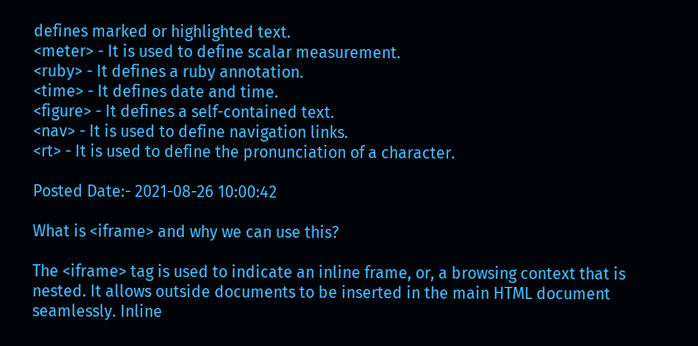defines marked or highlighted text.
<meter> - It is used to define scalar measurement.
<ruby> - It defines a ruby annotation.
<time> - It defines date and time.
<figure> - It defines a self-contained text.
<nav> - It is used to define navigation links.
<rt> - It is used to define the pronunciation of a character.

Posted Date:- 2021-08-26 10:00:42

What is <iframe> and why we can use this?

The <iframe> tag is used to indicate an inline frame, or, a browsing context that is nested. It allows outside documents to be inserted in the main HTML document seamlessly. Inline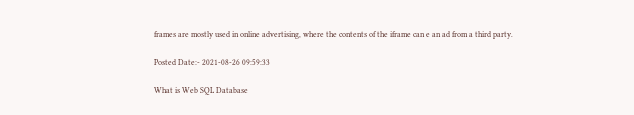frames are mostly used in online advertising, where the contents of the iframe can e an ad from a third party.

Posted Date:- 2021-08-26 09:59:33

What is Web SQL Database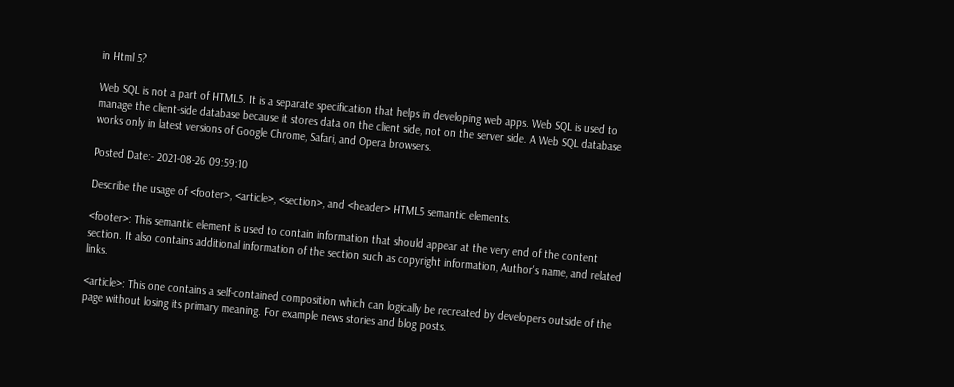in Html 5?

Web SQL is not a part of HTML5. It is a separate specification that helps in developing web apps. Web SQL is used to manage the client-side database because it stores data on the client side, not on the server side. A Web SQL database works only in latest versions of Google Chrome, Safari, and Opera browsers.

Posted Date:- 2021-08-26 09:59:10

Describe the usage of <footer>, <article>, <section>, and <header> HTML5 semantic elements.

<footer>: This semantic element is used to contain information that should appear at the very end of the content section. It also contains additional information of the section such as copyright information, Author's name, and related links.

<article>: This one contains a self-contained composition which can logically be recreated by developers outside of the page without losing its primary meaning. For example news stories and blog posts.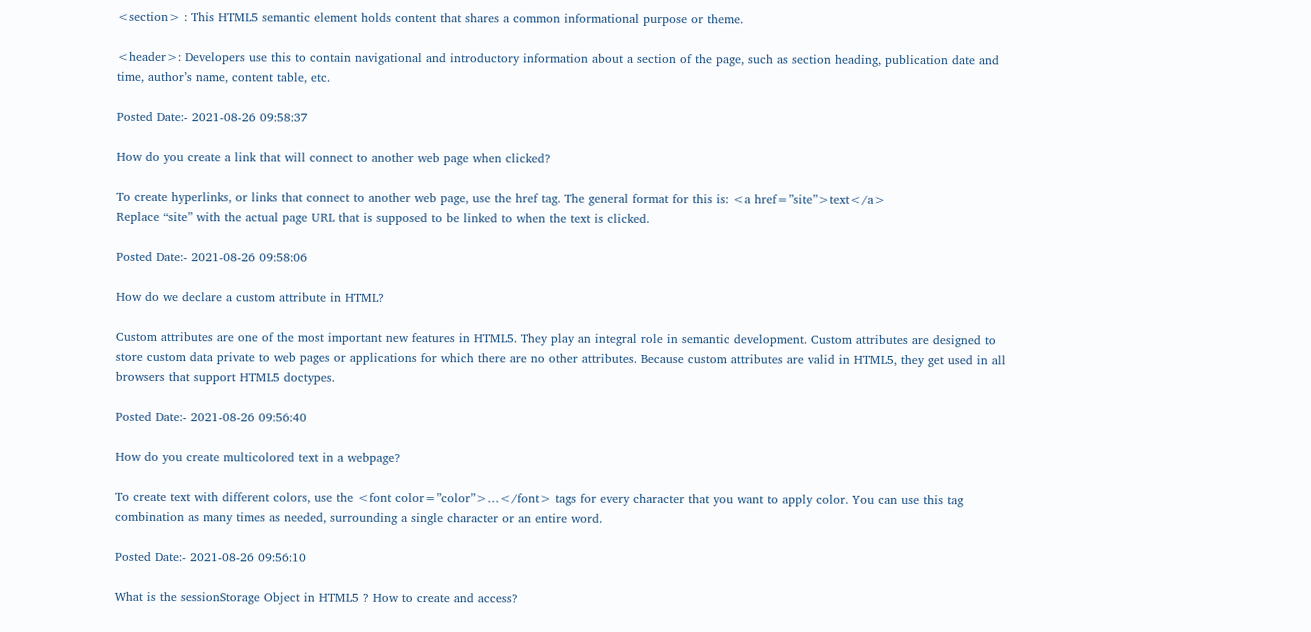<section> : This HTML5 semantic element holds content that shares a common informational purpose or theme.

<header>: Developers use this to contain navigational and introductory information about a section of the page, such as section heading, publication date and time, author’s name, content table, etc.

Posted Date:- 2021-08-26 09:58:37

How do you create a link that will connect to another web page when clicked?

To create hyperlinks, or links that connect to another web page, use the href tag. The general format for this is: <a href=”site”>text</a>
Replace “site” with the actual page URL that is supposed to be linked to when the text is clicked.

Posted Date:- 2021-08-26 09:58:06

How do we declare a custom attribute in HTML?

Custom attributes are one of the most important new features in HTML5. They play an integral role in semantic development. Custom attributes are designed to store custom data private to web pages or applications for which there are no other attributes. Because custom attributes are valid in HTML5, they get used in all browsers that support HTML5 doctypes.

Posted Date:- 2021-08-26 09:56:40

How do you create multicolored text in a webpage?

To create text with different colors, use the <font color=”color”>…</font> tags for every character that you want to apply color. You can use this tag combination as many times as needed, surrounding a single character or an entire word.

Posted Date:- 2021-08-26 09:56:10

What is the sessionStorage Object in HTML5 ? How to create and access?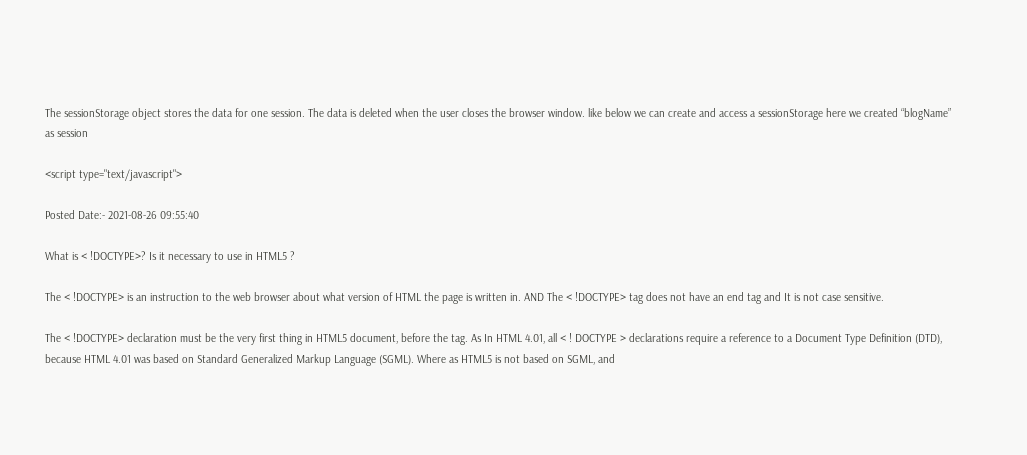The sessionStorage object stores the data for one session. The data is deleted when the user closes the browser window. like below we can create and access a sessionStorage here we created “blogName” as session

<script type="text/javascript">

Posted Date:- 2021-08-26 09:55:40

What is < !DOCTYPE>? Is it necessary to use in HTML5 ?

The < !DOCTYPE> is an instruction to the web browser about what version of HTML the page is written in. AND The < !DOCTYPE> tag does not have an end tag and It is not case sensitive.

The < !DOCTYPE> declaration must be the very first thing in HTML5 document, before the tag. As In HTML 4.01, all < ! DOCTYPE > declarations require a reference to a Document Type Definition (DTD), because HTML 4.01 was based on Standard Generalized Markup Language (SGML). Where as HTML5 is not based on SGML, and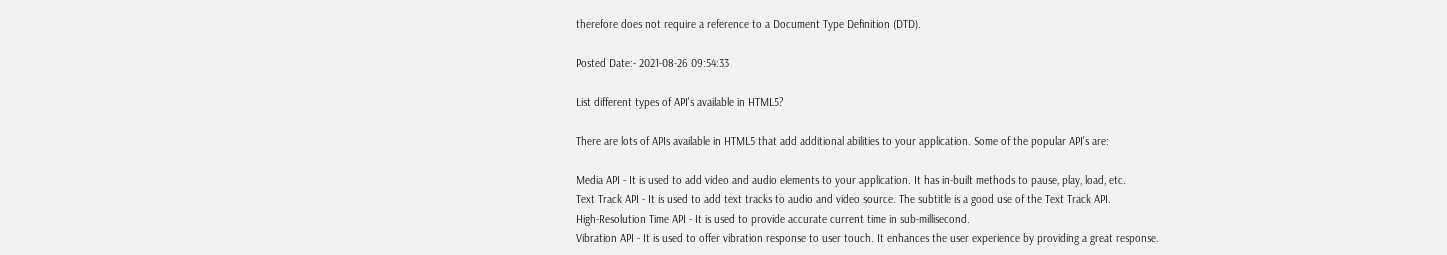therefore does not require a reference to a Document Type Definition (DTD).

Posted Date:- 2021-08-26 09:54:33

List different types of API's available in HTML5?

There are lots of APIs available in HTML5 that add additional abilities to your application. Some of the popular API's are:

Media API - It is used to add video and audio elements to your application. It has in-built methods to pause, play, load, etc.
Text Track API - It is used to add text tracks to audio and video source. The subtitle is a good use of the Text Track API.
High-Resolution Time API - It is used to provide accurate current time in sub-millisecond.
Vibration API - It is used to offer vibration response to user touch. It enhances the user experience by providing a great response.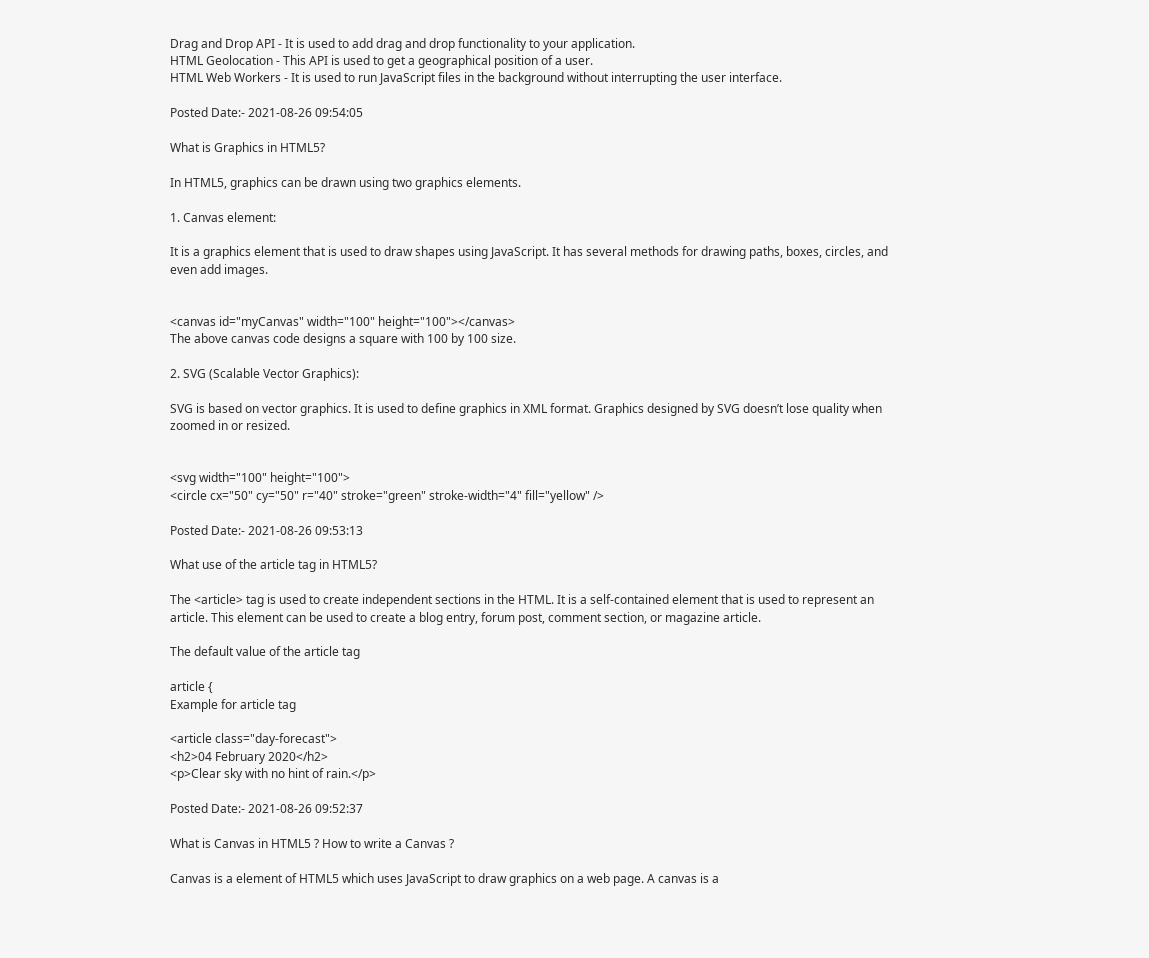Drag and Drop API - It is used to add drag and drop functionality to your application.
HTML Geolocation - This API is used to get a geographical position of a user.
HTML Web Workers - It is used to run JavaScript files in the background without interrupting the user interface.

Posted Date:- 2021-08-26 09:54:05

What is Graphics in HTML5?

In HTML5, graphics can be drawn using two graphics elements.

1. Canvas element:

It is a graphics element that is used to draw shapes using JavaScript. It has several methods for drawing paths, boxes, circles, and even add images.


<canvas id="myCanvas" width="100" height="100"></canvas>
The above canvas code designs a square with 100 by 100 size.

2. SVG (Scalable Vector Graphics):

SVG is based on vector graphics. It is used to define graphics in XML format. Graphics designed by SVG doesn’t lose quality when zoomed in or resized.


<svg width="100" height="100">
<circle cx="50" cy="50" r="40" stroke="green" stroke-width="4" fill="yellow" />

Posted Date:- 2021-08-26 09:53:13

What use of the article tag in HTML5?

The <article> tag is used to create independent sections in the HTML. It is a self-contained element that is used to represent an article. This element can be used to create a blog entry, forum post, comment section, or magazine article.

The default value of the article tag

article {
Example for article tag

<article class="day-forecast">
<h2>04 February 2020</h2>
<p>Clear sky with no hint of rain.</p>

Posted Date:- 2021-08-26 09:52:37

What is Canvas in HTML5 ? How to write a Canvas ?

Canvas is a element of HTML5 which uses JavaScript to draw graphics on a web page. A canvas is a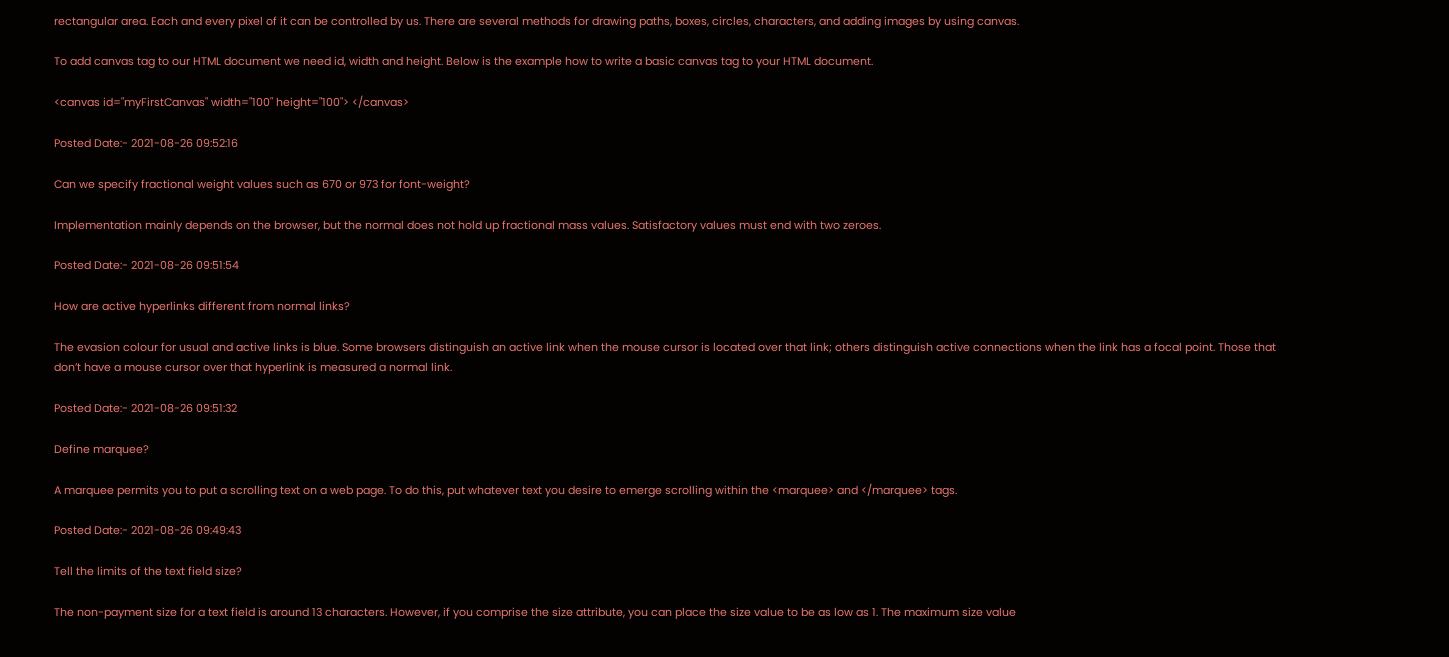rectangular area. Each and every pixel of it can be controlled by us. There are several methods for drawing paths, boxes, circles, characters, and adding images by using canvas.

To add canvas tag to our HTML document we need id, width and height. Below is the example how to write a basic canvas tag to your HTML document.

<canvas id="myFirstCanvas" width="100" height="100"> </canvas>

Posted Date:- 2021-08-26 09:52:16

Can we specify fractional weight values such as 670 or 973 for font-weight?

Implementation mainly depends on the browser, but the normal does not hold up fractional mass values. Satisfactory values must end with two zeroes.

Posted Date:- 2021-08-26 09:51:54

How are active hyperlinks different from normal links?

The evasion colour for usual and active links is blue. Some browsers distinguish an active link when the mouse cursor is located over that link; others distinguish active connections when the link has a focal point. Those that don’t have a mouse cursor over that hyperlink is measured a normal link.

Posted Date:- 2021-08-26 09:51:32

Define marquee?

A marquee permits you to put a scrolling text on a web page. To do this, put whatever text you desire to emerge scrolling within the <marquee> and </marquee> tags.

Posted Date:- 2021-08-26 09:49:43

Tell the limits of the text field size?

The non-payment size for a text field is around 13 characters. However, if you comprise the size attribute, you can place the size value to be as low as 1. The maximum size value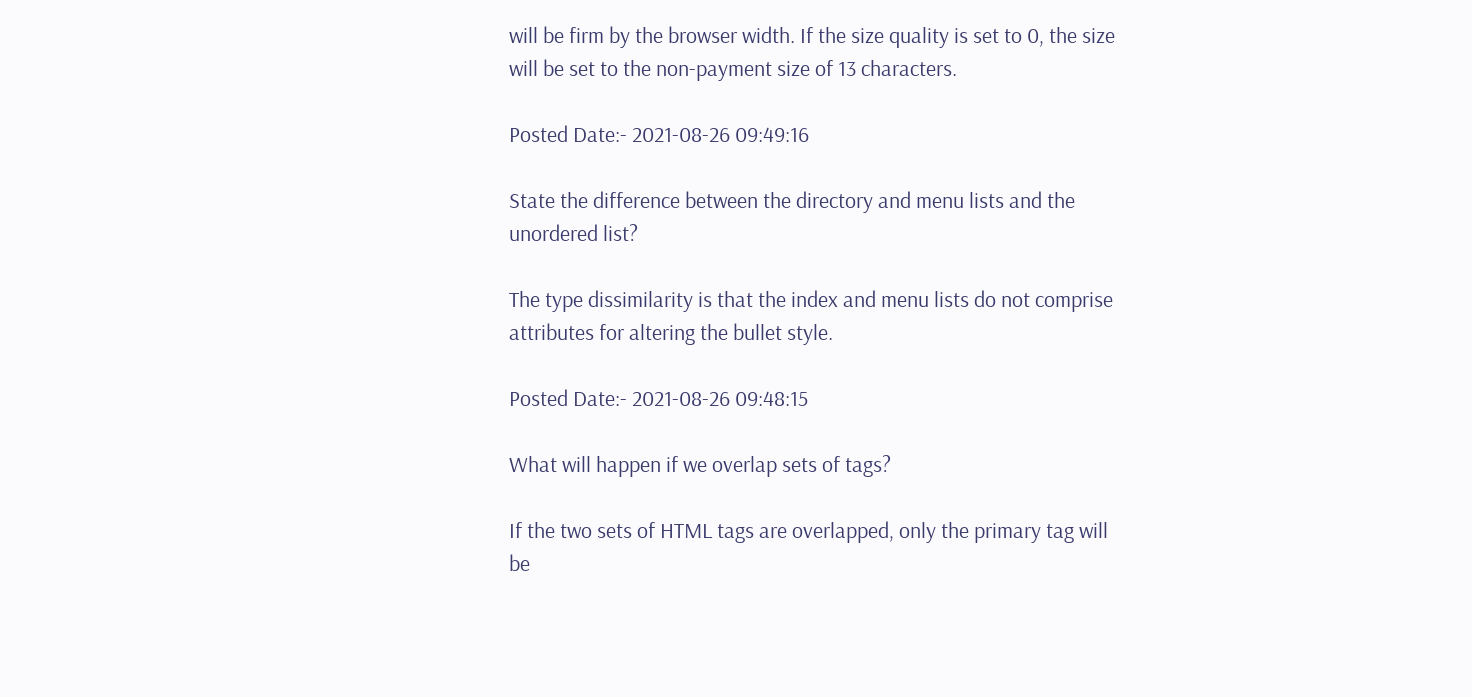will be firm by the browser width. If the size quality is set to 0, the size will be set to the non-payment size of 13 characters.

Posted Date:- 2021-08-26 09:49:16

State the difference between the directory and menu lists and the unordered list?

The type dissimilarity is that the index and menu lists do not comprise attributes for altering the bullet style.

Posted Date:- 2021-08-26 09:48:15

What will happen if we overlap sets of tags?

If the two sets of HTML tags are overlapped, only the primary tag will be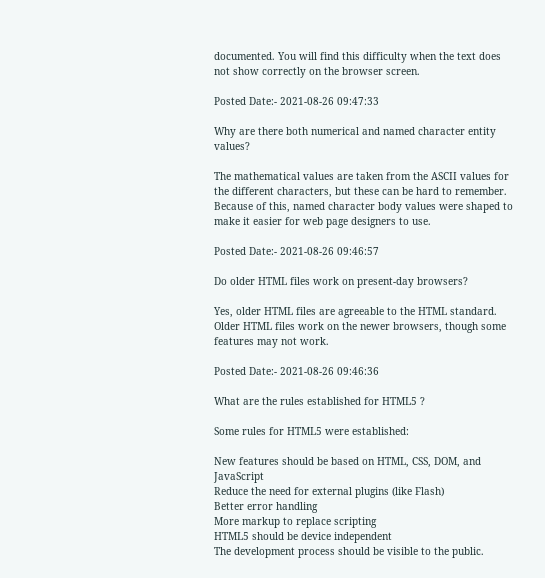documented. You will find this difficulty when the text does not show correctly on the browser screen.

Posted Date:- 2021-08-26 09:47:33

Why are there both numerical and named character entity values?

The mathematical values are taken from the ASCII values for the different characters, but these can be hard to remember. Because of this, named character body values were shaped to make it easier for web page designers to use.

Posted Date:- 2021-08-26 09:46:57

Do older HTML files work on present-day browsers?

Yes, older HTML files are agreeable to the HTML standard. Older HTML files work on the newer browsers, though some features may not work.

Posted Date:- 2021-08-26 09:46:36

What are the rules established for HTML5 ?

Some rules for HTML5 were established:

New features should be based on HTML, CSS, DOM, and JavaScript
Reduce the need for external plugins (like Flash)
Better error handling
More markup to replace scripting
HTML5 should be device independent
The development process should be visible to the public.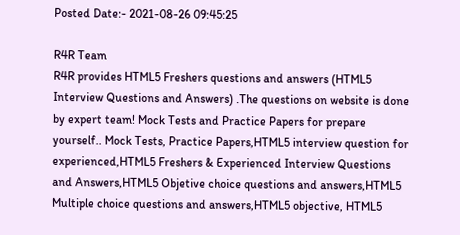Posted Date:- 2021-08-26 09:45:25

R4R Team
R4R provides HTML5 Freshers questions and answers (HTML5 Interview Questions and Answers) .The questions on website is done by expert team! Mock Tests and Practice Papers for prepare yourself.. Mock Tests, Practice Papers,HTML5 interview question for experienced,HTML5 Freshers & Experienced Interview Questions and Answers,HTML5 Objetive choice questions and answers,HTML5 Multiple choice questions and answers,HTML5 objective, HTML5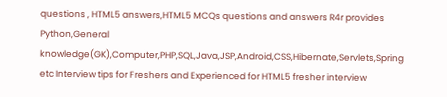questions , HTML5 answers,HTML5 MCQs questions and answers R4r provides Python,General knowledge(GK),Computer,PHP,SQL,Java,JSP,Android,CSS,Hibernate,Servlets,Spring etc Interview tips for Freshers and Experienced for HTML5 fresher interview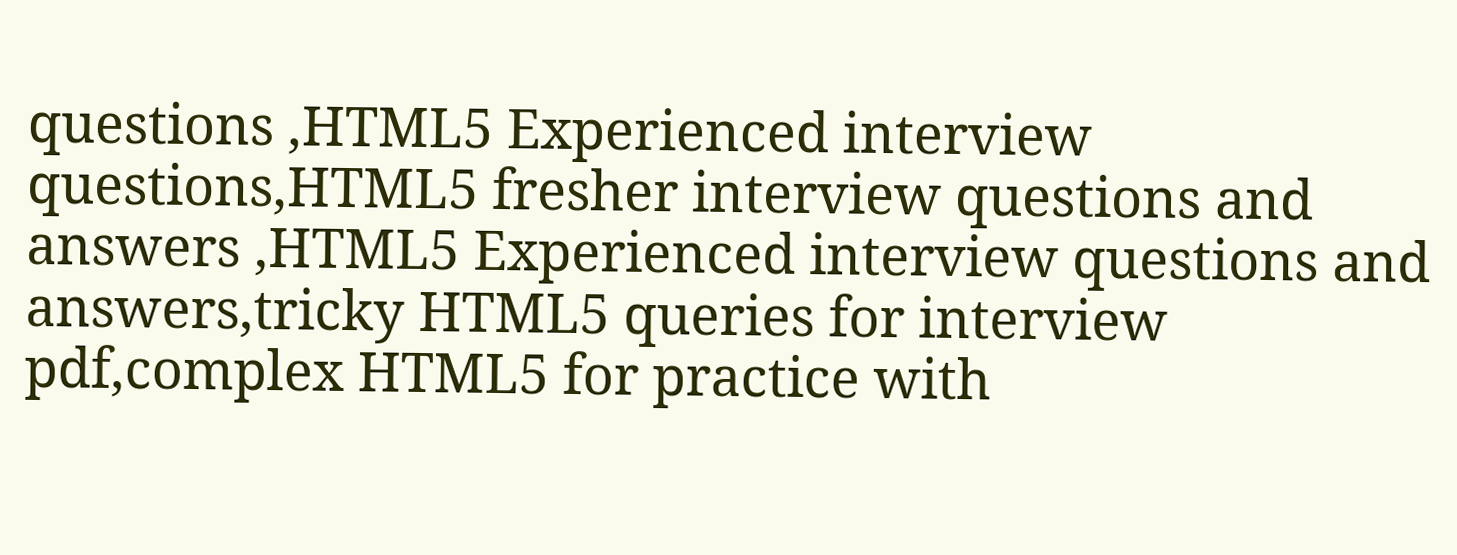questions ,HTML5 Experienced interview questions,HTML5 fresher interview questions and answers ,HTML5 Experienced interview questions and answers,tricky HTML5 queries for interview pdf,complex HTML5 for practice with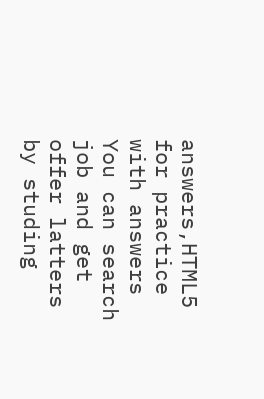answers,HTML5 for practice with answers You can search job and get offer latters by studing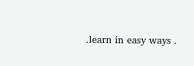.learn in easy ways .